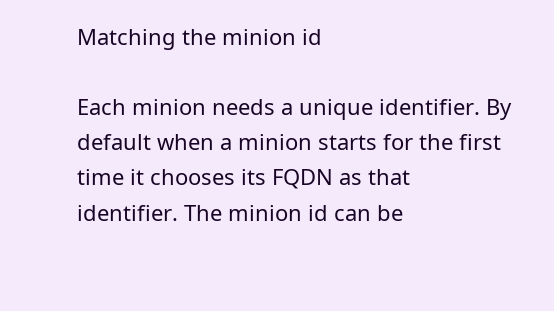Matching the minion id

Each minion needs a unique identifier. By default when a minion starts for the first time it chooses its FQDN as that identifier. The minion id can be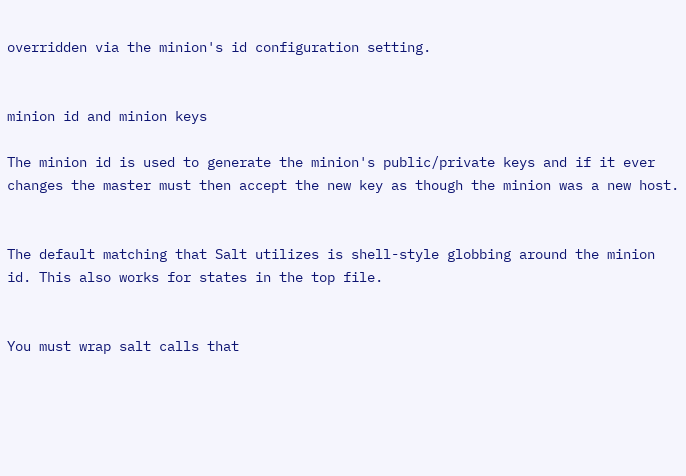overridden via the minion's id configuration setting.


minion id and minion keys

The minion id is used to generate the minion's public/private keys and if it ever changes the master must then accept the new key as though the minion was a new host.


The default matching that Salt utilizes is shell-style globbing around the minion id. This also works for states in the top file.


You must wrap salt calls that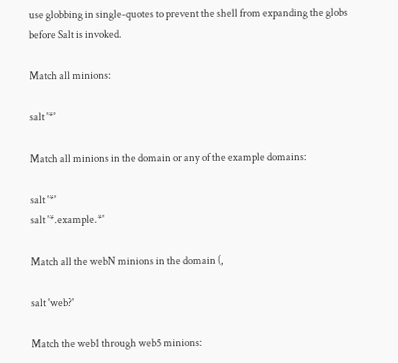use globbing in single-quotes to prevent the shell from expanding the globs before Salt is invoked.

Match all minions:

salt '*'

Match all minions in the domain or any of the example domains:

salt '*'
salt '*.example.*'

Match all the webN minions in the domain (,

salt 'web?'

Match the web1 through web5 minions: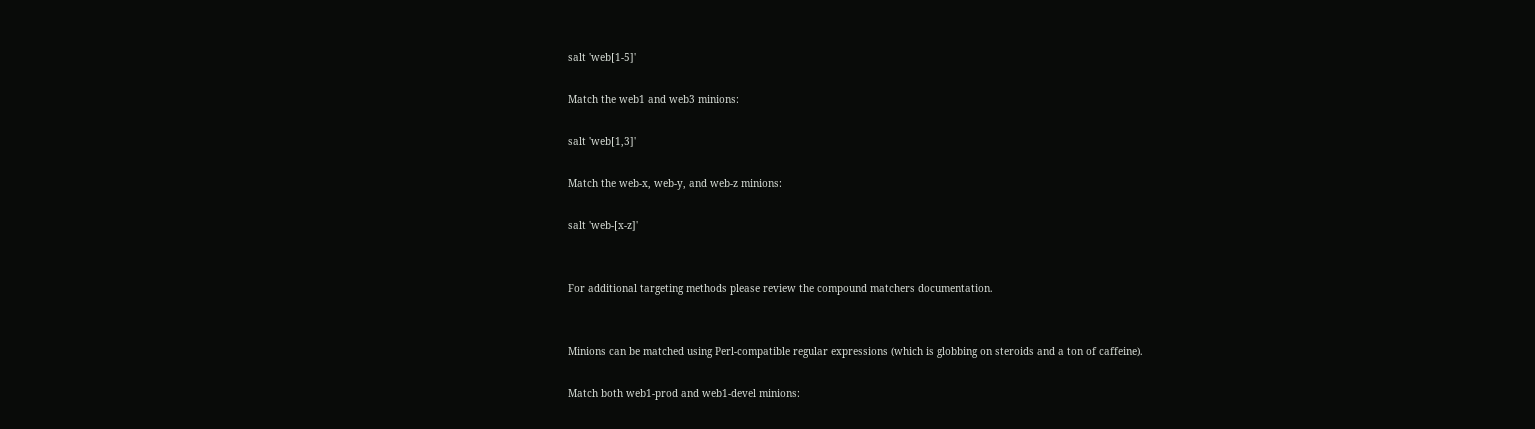salt 'web[1-5]'

Match the web1 and web3 minions:

salt 'web[1,3]'

Match the web-x, web-y, and web-z minions:

salt 'web-[x-z]'


For additional targeting methods please review the compound matchers documentation.


Minions can be matched using Perl-compatible regular expressions (which is globbing on steroids and a ton of caffeine).

Match both web1-prod and web1-devel minions: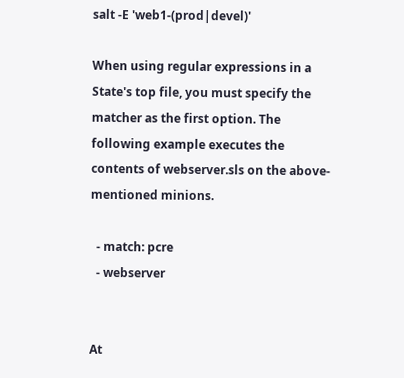salt -E 'web1-(prod|devel)'

When using regular expressions in a State's top file, you must specify the matcher as the first option. The following example executes the contents of webserver.sls on the above-mentioned minions.

  - match: pcre
  - webserver


At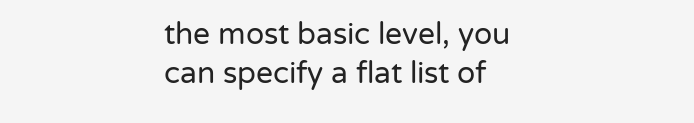the most basic level, you can specify a flat list of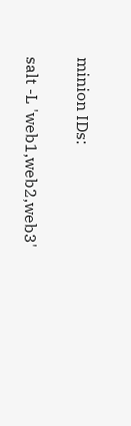minion IDs:

salt -L 'web1,web2,web3'